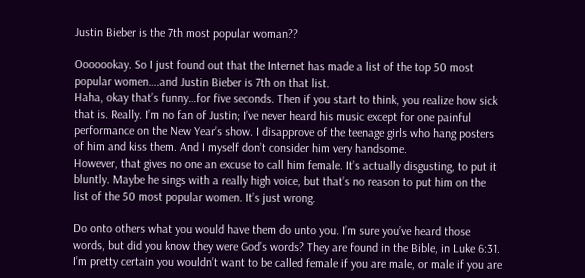Justin Bieber is the 7th most popular woman??

Ooooookay. So I just found out that the Internet has made a list of the top 50 most popular women….and Justin Bieber is 7th on that list.
Haha, okay that’s funny…for five seconds. Then if you start to think, you realize how sick that is. Really. I’m no fan of Justin; I’ve never heard his music except for one painful performance on the New Year’s show. I disapprove of the teenage girls who hang posters of him and kiss them. And I myself don’t consider him very handsome.
However, that gives no one an excuse to call him female. It’s actually disgusting, to put it bluntly. Maybe he sings with a really high voice, but that’s no reason to put him on the list of the 50 most popular women. It’s just wrong.

Do onto others what you would have them do unto you. I’m sure you’ve heard those words, but did you know they were God’s words? They are found in the Bible, in Luke 6:31. I’m pretty certain you wouldn’t want to be called female if you are male, or male if you are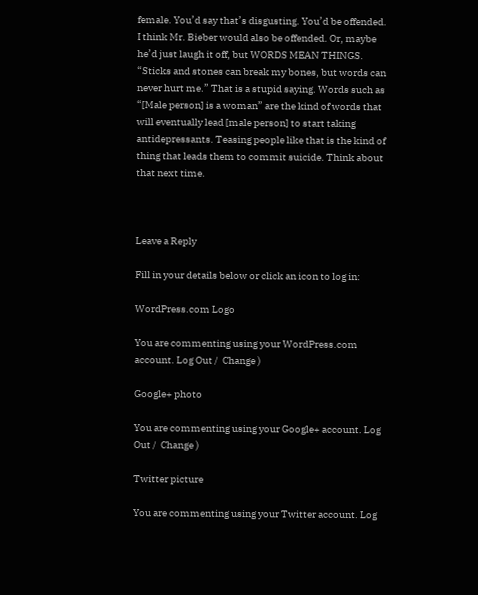female. You’d say that’s disgusting. You’d be offended. I think Mr. Bieber would also be offended. Or, maybe he’d just laugh it off, but WORDS MEAN THINGS. “Sticks and stones can break my bones, but words can never hurt me.” That is a stupid saying. Words such as “[Male person] is a woman” are the kind of words that will eventually lead [male person] to start taking antidepressants. Teasing people like that is the kind of thing that leads them to commit suicide. Think about that next time.



Leave a Reply

Fill in your details below or click an icon to log in:

WordPress.com Logo

You are commenting using your WordPress.com account. Log Out /  Change )

Google+ photo

You are commenting using your Google+ account. Log Out /  Change )

Twitter picture

You are commenting using your Twitter account. Log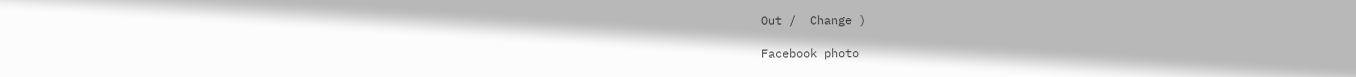Out /  Change )

Facebook photo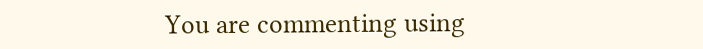You are commenting using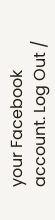your Facebook account. Log Out /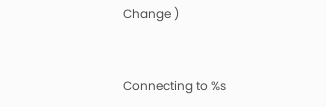Change )


Connecting to %s